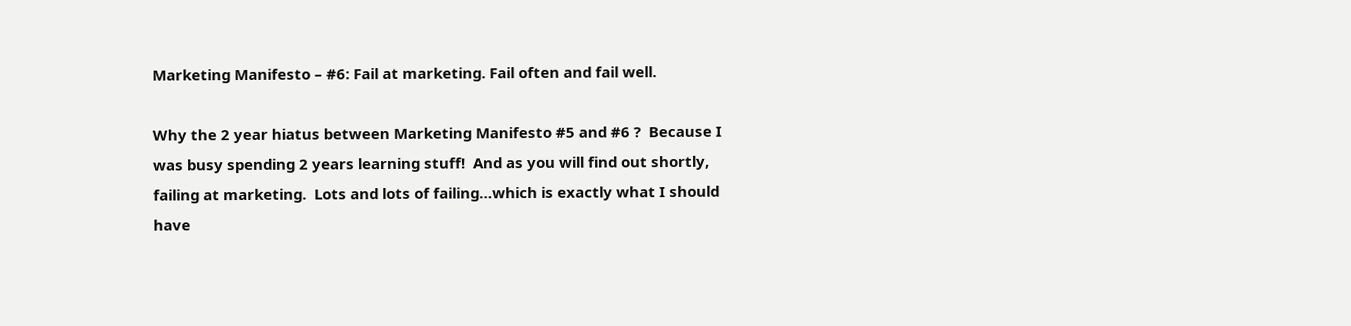Marketing Manifesto – #6: Fail at marketing. Fail often and fail well.

Why the 2 year hiatus between Marketing Manifesto #5 and #6 ?  Because I was busy spending 2 years learning stuff!  And as you will find out shortly, failing at marketing.  Lots and lots of failing…which is exactly what I should have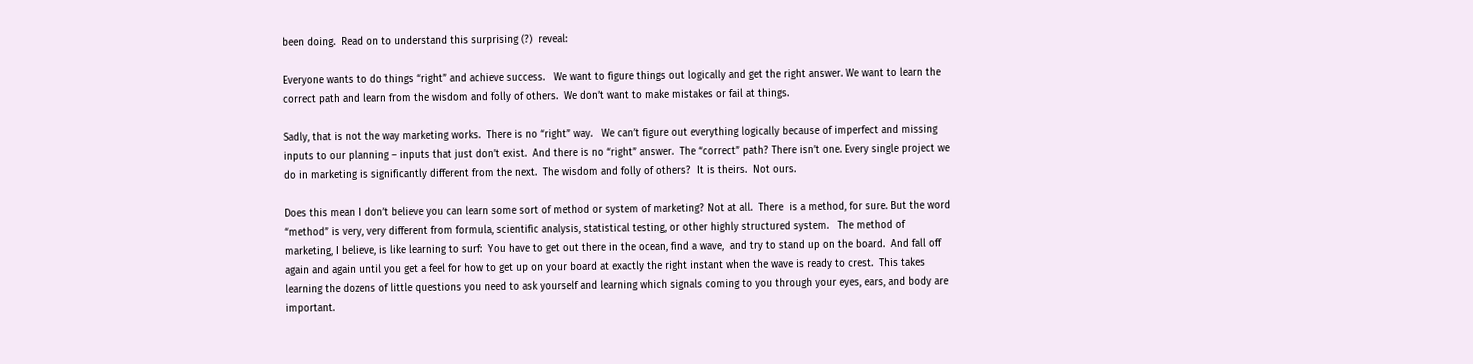been doing.  Read on to understand this surprising (?)  reveal:

Everyone wants to do things “right” and achieve success.   We want to figure things out logically and get the right answer. We want to learn the correct path and learn from the wisdom and folly of others.  We don’t want to make mistakes or fail at things.

Sadly, that is not the way marketing works.  There is no “right” way.   We can’t figure out everything logically because of imperfect and missing inputs to our planning – inputs that just don’t exist.  And there is no “right” answer.  The “correct” path? There isn’t one. Every single project we do in marketing is significantly different from the next.  The wisdom and folly of others?  It is theirs.  Not ours.

Does this mean I don’t believe you can learn some sort of method or system of marketing? Not at all.  There  is a method, for sure. But the word “method” is very, very different from formula, scientific analysis, statistical testing, or other highly structured system.   The method of marketing, I believe, is like learning to surf:  You have to get out there in the ocean, find a wave,  and try to stand up on the board.  And fall off again and again until you get a feel for how to get up on your board at exactly the right instant when the wave is ready to crest.  This takes learning the dozens of little questions you need to ask yourself and learning which signals coming to you through your eyes, ears, and body are important.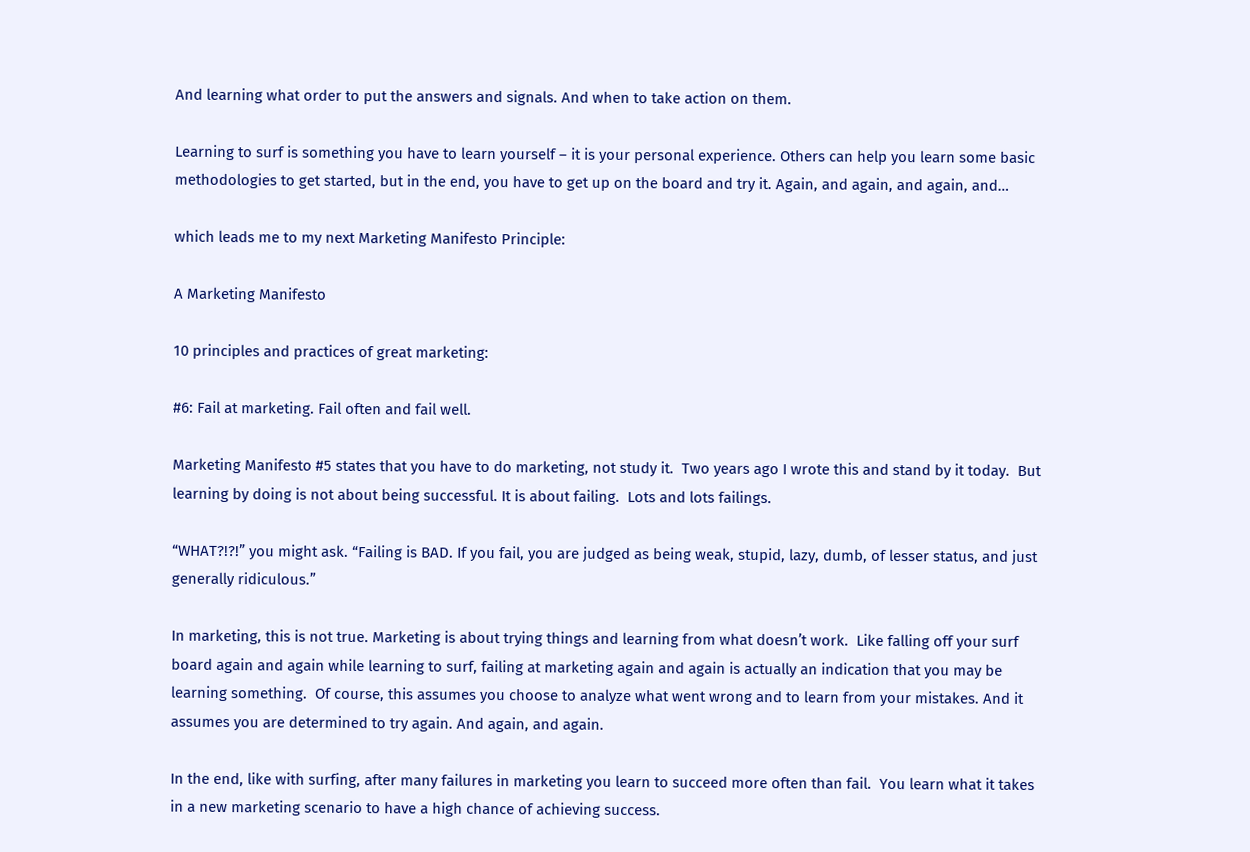And learning what order to put the answers and signals. And when to take action on them.

Learning to surf is something you have to learn yourself – it is your personal experience. Others can help you learn some basic methodologies to get started, but in the end, you have to get up on the board and try it. Again, and again, and again, and…

which leads me to my next Marketing Manifesto Principle:

A Marketing Manifesto

10 principles and practices of great marketing:

#6: Fail at marketing. Fail often and fail well.

Marketing Manifesto #5 states that you have to do marketing, not study it.  Two years ago I wrote this and stand by it today.  But learning by doing is not about being successful. It is about failing.  Lots and lots failings.

“WHAT?!?!” you might ask. “Failing is BAD. If you fail, you are judged as being weak, stupid, lazy, dumb, of lesser status, and just generally ridiculous.”

In marketing, this is not true. Marketing is about trying things and learning from what doesn’t work.  Like falling off your surf board again and again while learning to surf, failing at marketing again and again is actually an indication that you may be learning something.  Of course, this assumes you choose to analyze what went wrong and to learn from your mistakes. And it assumes you are determined to try again. And again, and again.

In the end, like with surfing, after many failures in marketing you learn to succeed more often than fail.  You learn what it takes in a new marketing scenario to have a high chance of achieving success.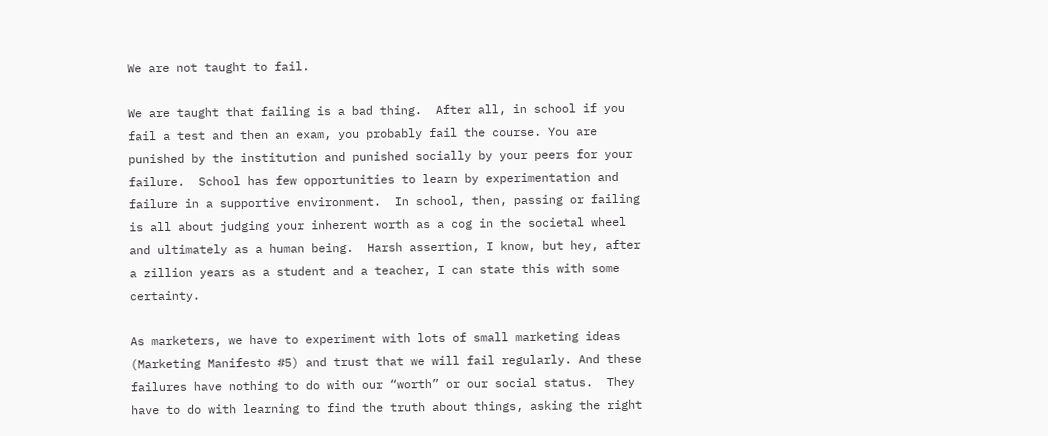We are not taught to fail.

We are taught that failing is a bad thing.  After all, in school if you fail a test and then an exam, you probably fail the course. You are punished by the institution and punished socially by your peers for your failure.  School has few opportunities to learn by experimentation and failure in a supportive environment.  In school, then, passing or failing is all about judging your inherent worth as a cog in the societal wheel and ultimately as a human being.  Harsh assertion, I know, but hey, after a zillion years as a student and a teacher, I can state this with some certainty.

As marketers, we have to experiment with lots of small marketing ideas (Marketing Manifesto #5) and trust that we will fail regularly. And these failures have nothing to do with our “worth” or our social status.  They have to do with learning to find the truth about things, asking the right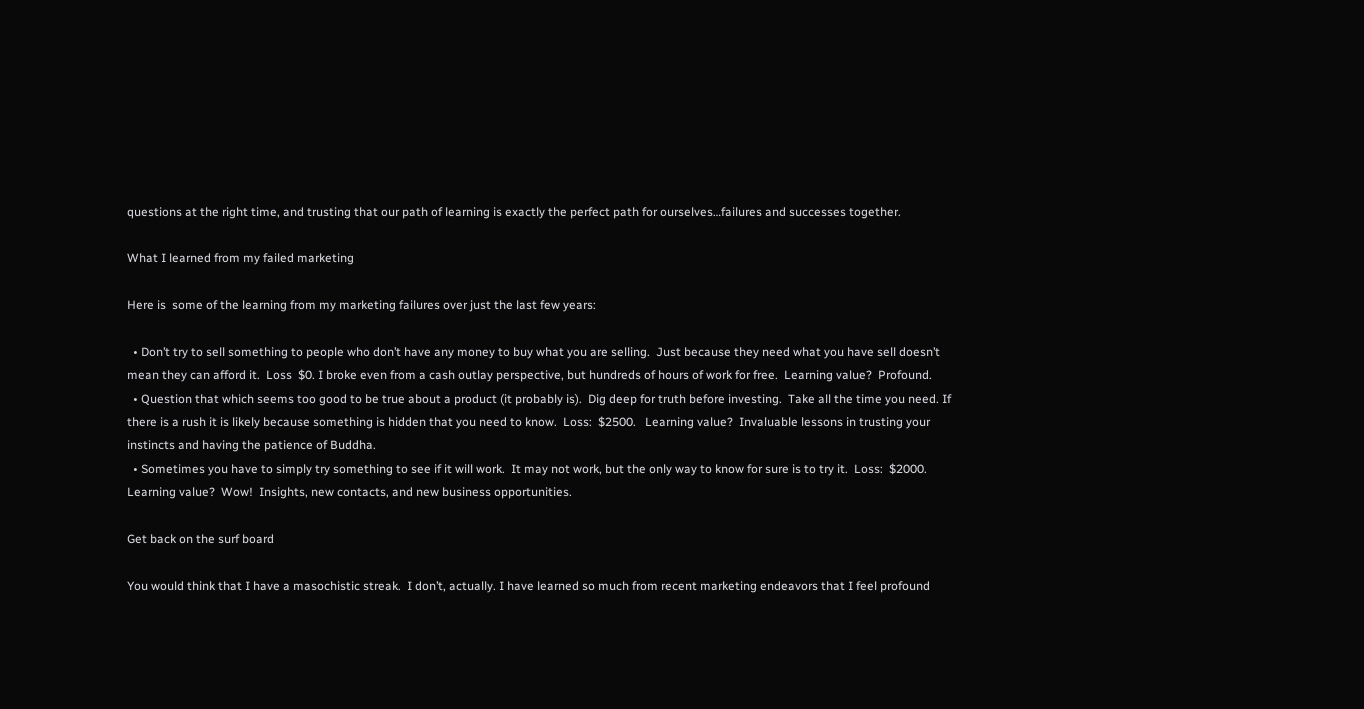questions at the right time, and trusting that our path of learning is exactly the perfect path for ourselves…failures and successes together.

What I learned from my failed marketing

Here is  some of the learning from my marketing failures over just the last few years:

  • Don’t try to sell something to people who don’t have any money to buy what you are selling.  Just because they need what you have sell doesn’t mean they can afford it.  Loss  $0. I broke even from a cash outlay perspective, but hundreds of hours of work for free.  Learning value?  Profound.
  • Question that which seems too good to be true about a product (it probably is).  Dig deep for truth before investing.  Take all the time you need. If there is a rush it is likely because something is hidden that you need to know.  Loss:  $2500.   Learning value?  Invaluable lessons in trusting your instincts and having the patience of Buddha.
  • Sometimes you have to simply try something to see if it will work.  It may not work, but the only way to know for sure is to try it.  Loss:  $2000. Learning value?  Wow!  Insights, new contacts, and new business opportunities.

Get back on the surf board

You would think that I have a masochistic streak.  I don’t, actually. I have learned so much from recent marketing endeavors that I feel profound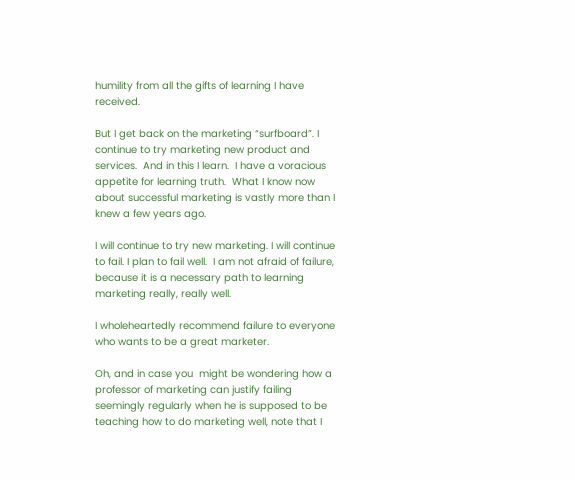humility from all the gifts of learning I have received.

But I get back on the marketing “surfboard”. I continue to try marketing new product and services.  And in this I learn.  I have a voracious appetite for learning truth.  What I know now about successful marketing is vastly more than I knew a few years ago.

I will continue to try new marketing. I will continue to fail. I plan to fail well.  I am not afraid of failure, because it is a necessary path to learning marketing really, really well.

I wholeheartedly recommend failure to everyone who wants to be a great marketer.

Oh, and in case you  might be wondering how a professor of marketing can justify failing seemingly regularly when he is supposed to be teaching how to do marketing well, note that I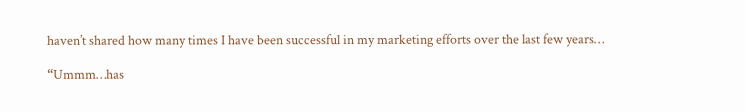haven’t shared how many times I have been successful in my marketing efforts over the last few years…

“Ummm…has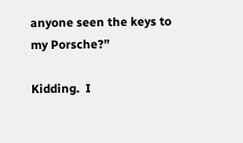anyone seen the keys to my Porsche?”

Kidding.  I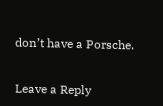don’t have a Porsche.


Leave a Reply